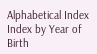Alphabetical Index     Index by Year of Birth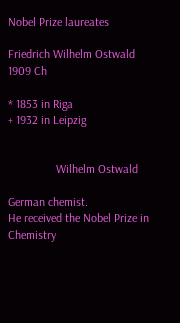Nobel Prize laureates

Friedrich Wilhelm Ostwald
1909 Ch

* 1853 in Riga
+ 1932 in Leipzig


                Wilhelm Ostwald

German chemist.
He received the Nobel Prize in Chemistry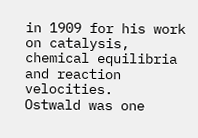in 1909 for his work
on catalysis, chemical equilibria and reaction velocities.
Ostwald was one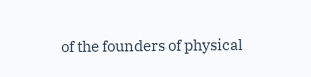of the founders of physical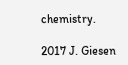chemistry.

2017 J. Giesen